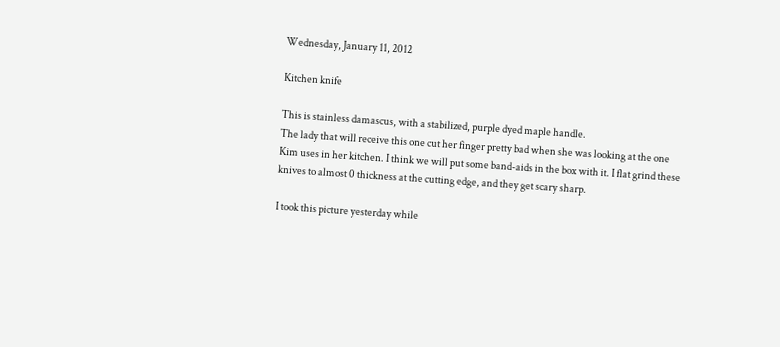Wednesday, January 11, 2012

Kitchen knife

This is stainless damascus, with a stabilized, purple dyed maple handle.
The lady that will receive this one cut her finger pretty bad when she was looking at the one Kim uses in her kitchen. I think we will put some band-aids in the box with it. I flat grind these knives to almost 0 thickness at the cutting edge, and they get scary sharp.

I took this picture yesterday while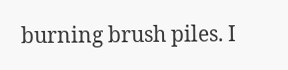burning brush piles. I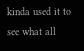kinda used it to see what all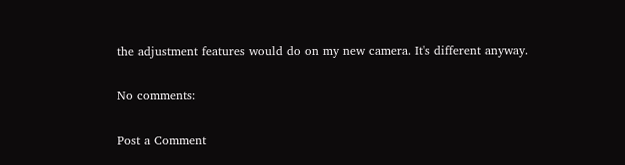the adjustment features would do on my new camera. It's different anyway.

No comments:

Post a Comment